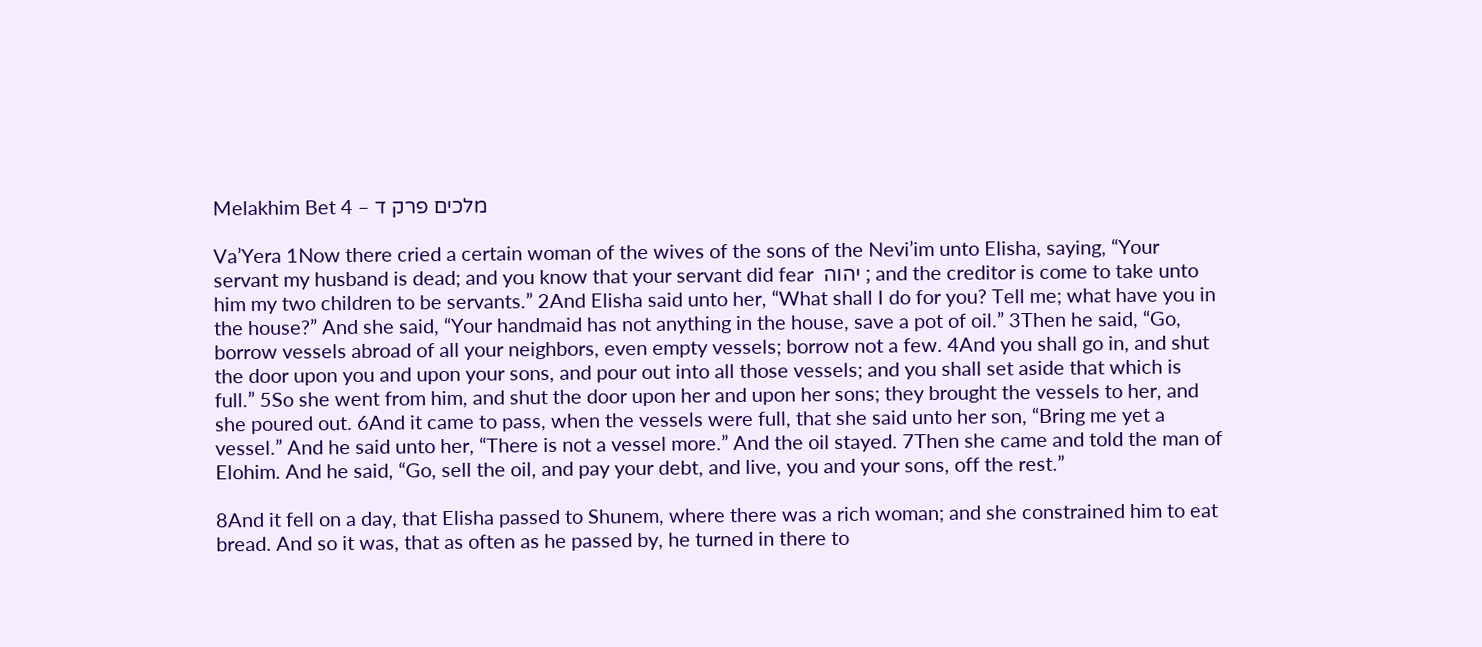Melakhim Bet 4 – מלכים פרק ד

Va’Yera 1Now there cried a certain woman of the wives of the sons of the Nevi’im unto Elisha, saying, “Your servant my husband is dead; and you know that your servant did fear  יהוה ; and the creditor is come to take unto him my two children to be servants.” 2And Elisha said unto her, “What shall I do for you? Tell me; what have you in the house?” And she said, “Your handmaid has not anything in the house, save a pot of oil.” 3Then he said, “Go, borrow vessels abroad of all your neighbors, even empty vessels; borrow not a few. 4And you shall go in, and shut the door upon you and upon your sons, and pour out into all those vessels; and you shall set aside that which is full.” 5So she went from him, and shut the door upon her and upon her sons; they brought the vessels to her, and she poured out. 6And it came to pass, when the vessels were full, that she said unto her son, “Bring me yet a vessel.” And he said unto her, “There is not a vessel more.” And the oil stayed. 7Then she came and told the man of Elohim. And he said, “Go, sell the oil, and pay your debt, and live, you and your sons, off the rest.”

8And it fell on a day, that Elisha passed to Shunem, where there was a rich woman; and she constrained him to eat bread. And so it was, that as often as he passed by, he turned in there to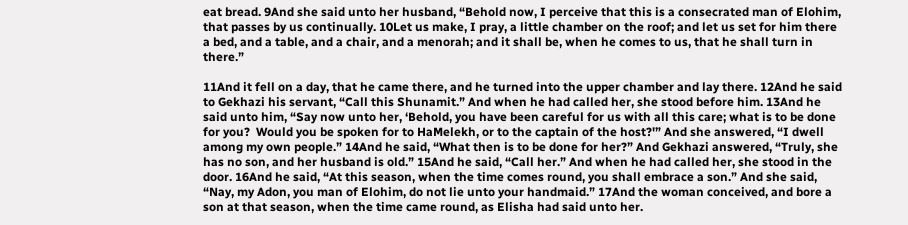eat bread. 9And she said unto her husband, “Behold now, I perceive that this is a consecrated man of Elohim, that passes by us continually. 10Let us make, I pray, a little chamber on the roof; and let us set for him there a bed, and a table, and a chair, and a menorah; and it shall be, when he comes to us, that he shall turn in there.”

11And it fell on a day, that he came there, and he turned into the upper chamber and lay there. 12And he said to Gekhazi his servant, “Call this Shunamit.” And when he had called her, she stood before him. 13And he said unto him, “Say now unto her, ‘Behold, you have been careful for us with all this care; what is to be done for you?  Would you be spoken for to HaMelekh, or to the captain of the host?'” And she answered, “I dwell among my own people.” 14And he said, “What then is to be done for her?” And Gekhazi answered, “Truly, she has no son, and her husband is old.” 15And he said, “Call her.” And when he had called her, she stood in the door. 16And he said, “At this season, when the time comes round, you shall embrace a son.” And she said, “Nay, my Adon, you man of Elohim, do not lie unto your handmaid.” 17And the woman conceived, and bore a son at that season, when the time came round, as Elisha had said unto her.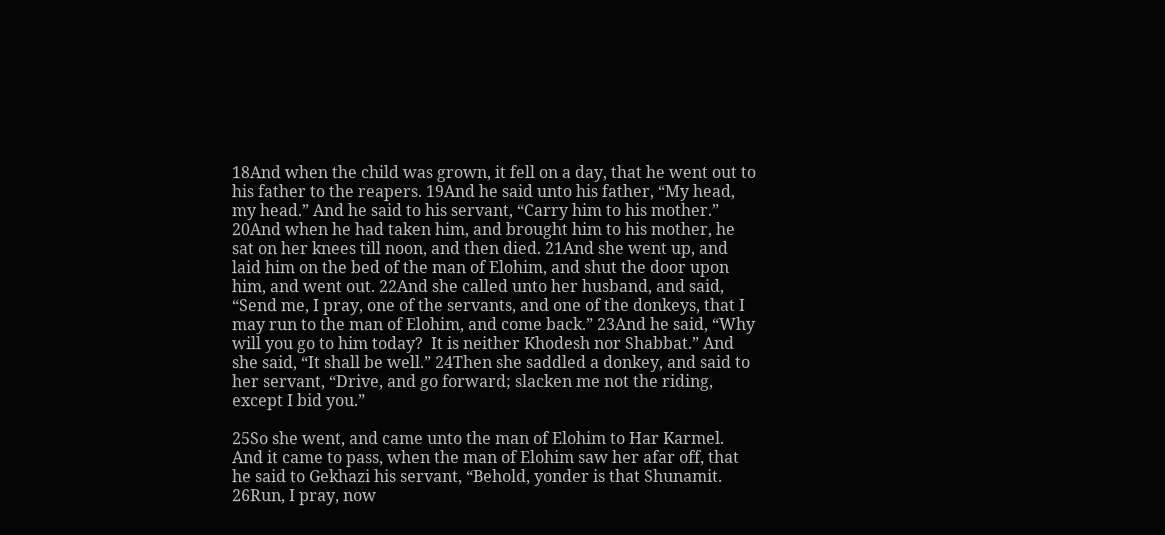18And when the child was grown, it fell on a day, that he went out to his father to the reapers. 19And he said unto his father, “My head, my head.” And he said to his servant, “Carry him to his mother.” 20And when he had taken him, and brought him to his mother, he sat on her knees till noon, and then died. 21And she went up, and laid him on the bed of the man of Elohim, and shut the door upon him, and went out. 22And she called unto her husband, and said, “Send me, I pray, one of the servants, and one of the donkeys, that I may run to the man of Elohim, and come back.” 23And he said, “Why will you go to him today?  It is neither Khodesh nor Shabbat.” And she said, “It shall be well.” 24Then she saddled a donkey, and said to her servant, “Drive, and go forward; slacken me not the riding, except I bid you.”

25So she went, and came unto the man of Elohim to Har Karmel. And it came to pass, when the man of Elohim saw her afar off, that he said to Gekhazi his servant, “Behold, yonder is that Shunamit. 26Run, I pray, now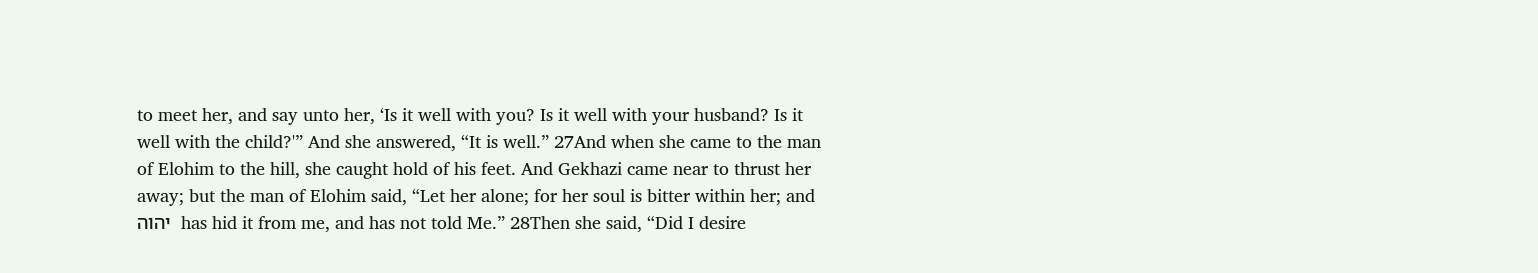to meet her, and say unto her, ‘Is it well with you? Is it well with your husband? Is it well with the child?'” And she answered, “It is well.” 27And when she came to the man of Elohim to the hill, she caught hold of his feet. And Gekhazi came near to thrust her away; but the man of Elohim said, “Let her alone; for her soul is bitter within her; and  יהוה  has hid it from me, and has not told Me.” 28Then she said, “Did I desire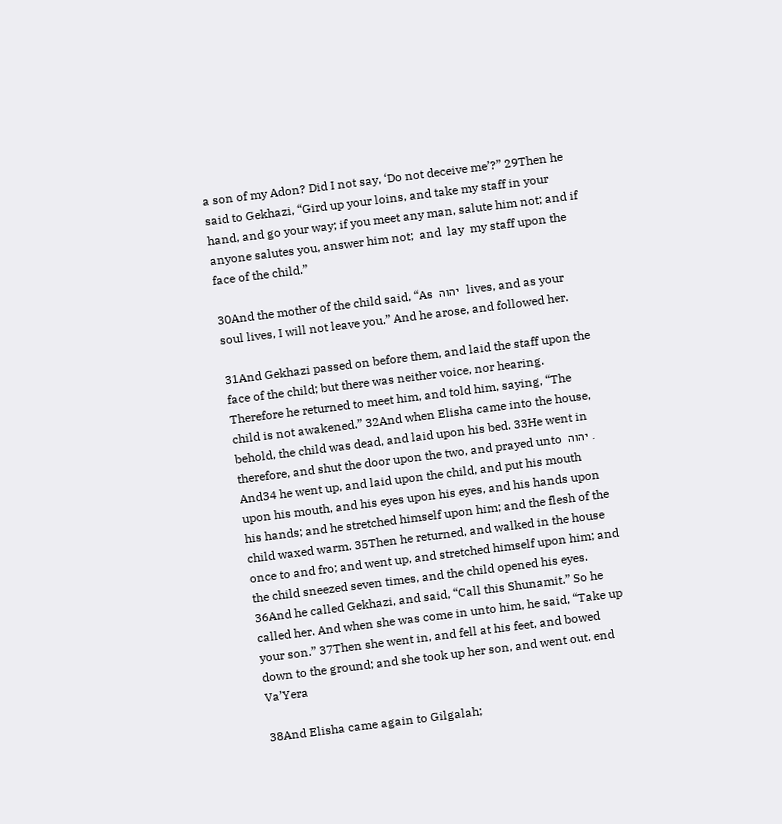a son of my Adon? Did I not say, ‘Do not deceive me’?” 29Then he said to Gekhazi, “Gird up your loins, and take my staff in your hand, and go your way; if you meet any man, salute him not; and if anyone salutes you, answer him not;  and  lay  my staff upon the face of the child.”

30And the mother of the child said, “As  יהוה  lives, and as your soul lives, I will not leave you.” And he arose, and followed her.

31And Gekhazi passed on before them, and laid the staff upon the face of the child; but there was neither voice, nor hearing. Therefore he returned to meet him, and told him, saying, “The child is not awakened.” 32And when Elisha came into the house, behold, the child was dead, and laid upon his bed. 33He went in therefore, and shut the door upon the two, and prayed unto  יהוה . And34 he went up, and laid upon the child, and put his mouth upon his mouth, and his eyes upon his eyes, and his hands upon his hands; and he stretched himself upon him; and the flesh of the child waxed warm. 35Then he returned, and walked in the house once to and fro; and went up, and stretched himself upon him; and the child sneezed seven times, and the child opened his eyes. 36And he called Gekhazi, and said, “Call this Shunamit.” So he called her. And when she was come in unto him, he said, “Take up your son.” 37Then she went in, and fell at his feet, and bowed down to the ground; and she took up her son, and went out. end Va’Yera

38And Elisha came again to Gilgalah;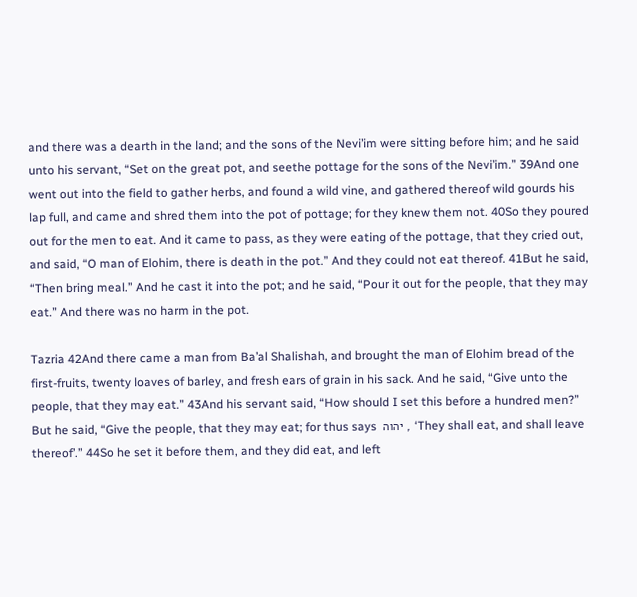and there was a dearth in the land; and the sons of the Nevi’im were sitting before him; and he said unto his servant, “Set on the great pot, and seethe pottage for the sons of the Nevi’im.” 39And one went out into the field to gather herbs, and found a wild vine, and gathered thereof wild gourds his lap full, and came and shred them into the pot of pottage; for they knew them not. 40So they poured out for the men to eat. And it came to pass, as they were eating of the pottage, that they cried out, and said, “O man of Elohim, there is death in the pot.” And they could not eat thereof. 41But he said, “Then bring meal.” And he cast it into the pot; and he said, “Pour it out for the people, that they may eat.” And there was no harm in the pot.

Tazria 42And there came a man from Ba’al Shalishah, and brought the man of Elohim bread of the first-fruits, twenty loaves of barley, and fresh ears of grain in his sack. And he said, “Give unto the people, that they may eat.” 43And his servant said, “How should I set this before a hundred men?” But he said, “Give the people, that they may eat; for thus says  יהוה , ‘They shall eat, and shall leave thereof’.” 44So he set it before them, and they did eat, and left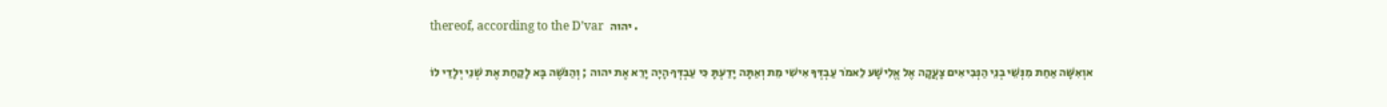thereof, according to the D’var  יהוה .

אוְאִשָּׁה אַחַת מִנְּשֵׁי בְנֵי הַנְּבִיאִים צָעֲקָה אֶל אֱלִישָׁע לֵאמֹר עַבְדְּךָ אִישִׁי מֵת וְאַתָּה יָדַעְתָּ כִּי עַבְדְּךָ הָיָה יָרֵא אֶת יהוה ; וְהַנֹּשֶׁה בָּא לָקַחַת אֶת שְׁנֵי יְלָדַי לוֹ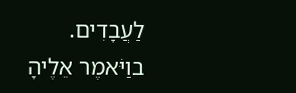לַעֲבָדִים. בוַיֹּאמֶר אֵלֶיהָ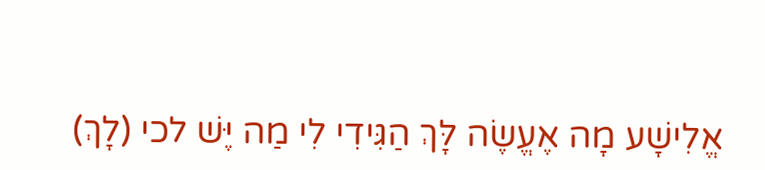אֱלִישָׁע מָה אֶעֱשֶׂה לָּךְ הַגִּידִי לִי מַה יֶּשׁ לכי (לָךְ)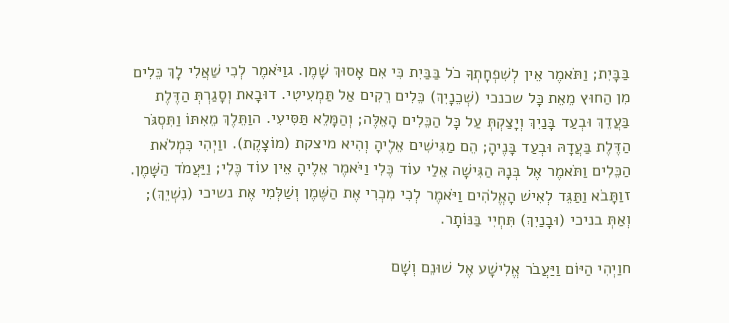בַּבָּיִת; וַתֹּאמֶר אֵין לְשִׁפְחָתְךָ כֹל בַּבַּיִת כִּי אִם אָסוּךְ שָׁמֶן. גוַיֹּאמֶר לְכִי שַׁאֲלִי לָךְ כֵּלִים מִן הַחוּץ מֵאֵת כָּל שכנכי (שְׁכֵנָיִךְ) כֵּלִים רֵקִים אַל תַּמְעִיטִי. דוּבָאת וְסָגַרְתְּ הַדֶּלֶת בַּעֲדֵךְ וּבְעַד בָּנַיִךְ וְיָצַקְתְּ עַל כָּל הַכֵּלִים הָאֵלֶּה; וְהַמָּלֵא תַּסִּיעִי. הוַתֵּלֶךְ מֵאִתּוֹ וַתִּסְגֹּר הַדֶּלֶת בַּעֲדָהּ וּבְעַד בָּנֶיהָ; הֵם מַגִּישִׁים אֵלֶיהָ וְהִיא מיצקת (מוֹצָקֶת). ווַיְהִי כִּמְלֹאת הַכֵּלִים וַתֹּאמֶר אֶל בְּנָהּ הַגִּישָׁה אֵלַי עוֹד כֶּלִי וַיֹּאמֶר אֵלֶיהָ אֵין עוֹד כֶּלִי; וַיַּעֲמֹד הַשָּׁמֶן. זוַתָּבֹא וַתַּגֵּד לְאִישׁ הָאֱלֹהִים וַיֹּאמֶר לְכִי מִכְרִי אֶת הַשֶּׁמֶן וְשַׁלְּמִי אֶת נשיכי (נִשְׁיֵךְ); וְאַתְּ בניכי (וּבָנַיִךְ) תִּחְיִי בַּנּוֹתָר.

חוַיְהִי הַיּוֹם וַיַּעֲבֹר אֱלִישָׁע אֶל שׁוּנֵם וְשָׁם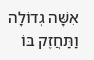אִשָּׁה גְדוֹלָה וַתַּחֲזֶק בּוֹ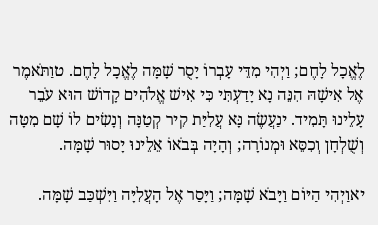לֶאֱכָל לָחֶם; וַיְהִי מִדֵּי עָבְרוֹ יָסֻר שָׁמָּה לֶאֱכָל לָחֶם. טוַתֹּאמֶר אֶל אִישָׁהּ הִנֵּה נָא יָדַעְתִּי כִּי אִישׁ אֱלֹהִים קָדוֹשׁ הוּא עֹבֵר עָלֵינוּ תָּמִיד. ינַעֲשֶׂה נָּא עֲלִיַּת קִיר קְטַנָּה וְנָשִׂים לוֹ שָׁם מִטָּה וְשֻׁלְחָן וְכִסֵּא וּמְנוֹרָה; וְהָיָה בְּבֹאוֹ אֵלֵינוּ יָסוּר שָׁמָּה.

יאוַיְהִי הַיּוֹם וַיָּבֹא שָׁמָּה; וַיָּסַר אֶל הָעֲלִיָּה וַיִּשְׁכַּב שָׁמָּה.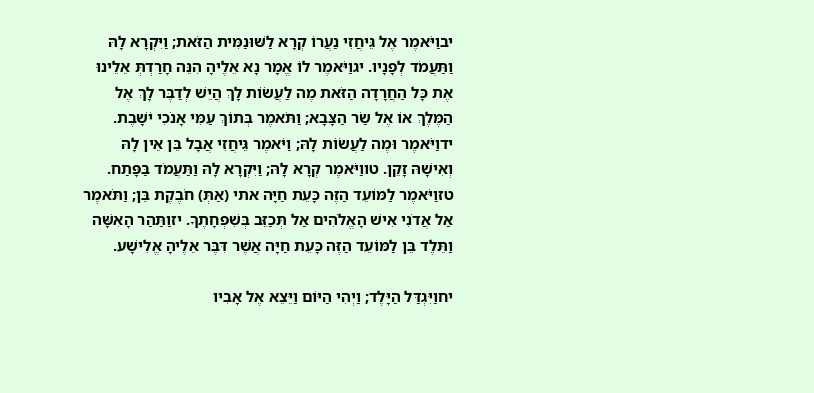יבוַיֹּאמֶר אֶל גֵּיחֲזִי נַעֲרוֹ קְרָא לַשּׁוּנַמִּית הַזֹּאת; וַיִּקְרָא לָהּ וַתַּעֲמֹד לְפָנָיו. יגוַיֹּאמֶר לוֹ אֱמָר נָא אֵלֶיהָ הִנֵּה חָרַדְתְּ אֵלֵינוּ אֶת כָּל הַחֲרָדָה הַזֹּאת מֶה לַעֲשׂוֹת לָךְ הֲיֵשׁ לְדַבֶּר לָךְ אֶל הַמֶּלֶךְ אוֹ אֶל שַׂר הַצָּבָא; וַתֹּאמֶר בְּתוֹךְ עַמִּי אָנֹכִי יֹשָׁבֶת. ידוַיֹּאמֶר וּמֶה לַעֲשׂוֹת לָהּ; וַיֹּאמֶר גֵּיחֲזִי אֲבָל בֵּן אֵין לָהּ וְאִישָׁהּ זָקֵן. טווַיֹּאמֶר קְרָא לָהּ; וַיִּקְרָא לָהּ וַתַּעֲמֹד בַּפָּתַח. טזוַיֹּאמֶר לַמּוֹעֵד הַזֶּה כָּעֵת חַיָּה אתי (אַתְּ) חֹבֶקֶת בֵּן; וַתֹּאמֶר אַל אֲדֹנִי אִישׁ הָאֱלֹהִים אַל תְּכַזֵּב בְּשִׁפְחָתֶךָ. יזוַתַּהַר הָאִשָּׁה וַתֵּלֶד בֵּן לַמּוֹעֵד הַזֶּה כָּעֵת חַיָּה אֲשֶׁר דִּבֶּר אֵלֶיהָ אֱלִישָׁע.

יחוַיִּגְדַּל הַיָּלֶד; וַיְהִי הַיּוֹם וַיֵּצֵא אֶל אָבִיו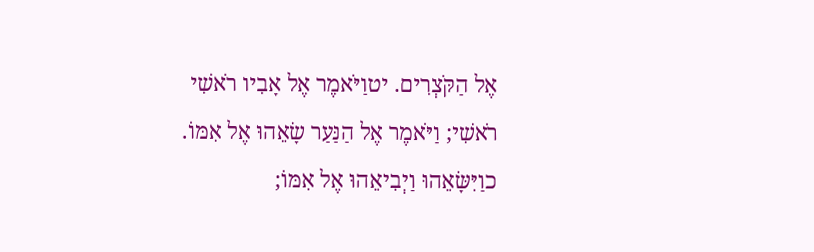אֶל הַקֹּצְרִים. יטוַיֹּאמֶר אֶל אָבִיו רֹאשִׁי רֹאשִׁי; וַיֹּאמֶר אֶל הַנַּעַר שָׂאֵהוּ אֶל אִמּוֹ. כוַיִּשָּׂאֵהוּ וַיְבִיאֵהוּ אֶל אִמּוֹ;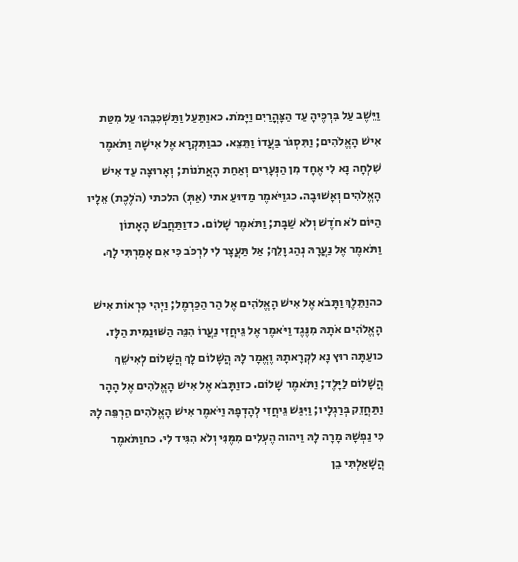וַיֵּשֶׁב עַל בִּרְכֶּיהָ עַד הַצָּהֳרַיִם וַיָּמֹת. כאוַתַּעַל וַתַּשְׁכִּבֵהוּ עַל מִטַּת אִישׁ הָאֱלֹהִים; וַתִּסְגֹּר בַּעֲדוֹ וַתֵּצֵא. כבוַתִּקְרָא אֶל אִישָׁהּ וַתֹּאמֶר שִׁלְחָה נָא לִי אֶחָד מִן הַנְּעָרִים וְאַחַת הָאֲתֹנוֹת; וְאָרוּצָה עַד אִישׁ הָאֱלֹהִים וְאָשׁוּבָה. כגוַיֹּאמֶר מַדּוּעַ אתי (אַתְּ) הלכתי (הֹלֶכֶת) אֵלָיו הַיּוֹם לֹא חֹדֶשׁ וְלֹא שַׁבָּת; וַתֹּאמֶר שָׁלוֹם. כדוַתַּחֲבֹשׁ הָאָתוֹן וַתֹּאמֶר אֶל נַעֲרָהּ נְהַג וָלֵךְ; אַל תַּעֲצָר לִי לִרְכֹּב כִּי אִם אָמַרְתִּי לָךְ.

כהוַתֵּלֶךְ וַתָּבֹא אֶל אִישׁ הָאֱלֹהִים אֶל הַר הַכַּרְמֶל; וַיְהִי כִּרְאוֹת אִישׁ הָאֱלֹהִים אֹתָהּ מִנֶּגֶד וַיֹּאמֶר אֶל גֵּיחֲזִי נַעֲרוֹ הִנֵּה הַשּׁוּנַמִּית הַלָּז. כועַתָּה רוּץ נָא לִקְרָאתָהּ וֶאֱמָר לָהּ הֲשָׁלוֹם לָךְ הֲשָׁלוֹם לְאִישֵׁךְ הֲשָׁלוֹם לַיָּלֶד; וַתֹּאמֶר שָׁלוֹם. כזוַתָּבֹא אֶל אִישׁ הָאֱלֹהִים אֶל הָהָר וַתַּחֲזֵק בְּרַגְלָיו; וַיִּגַּשׁ גֵּיחֲזִי לְהָדְפָהּ וַיֹּאמֶר אִישׁ הָאֱלֹהִים הַרְפֵּה לָהּ כִּי נַפְשָׁהּ מָרָה לָהּ וַיהוה הֶעְלִים מִמֶּנִּי וְלֹא הִגִּיד לִי. כחוַתֹּאמֶר הֲשָׁאַלְתִּי בֵן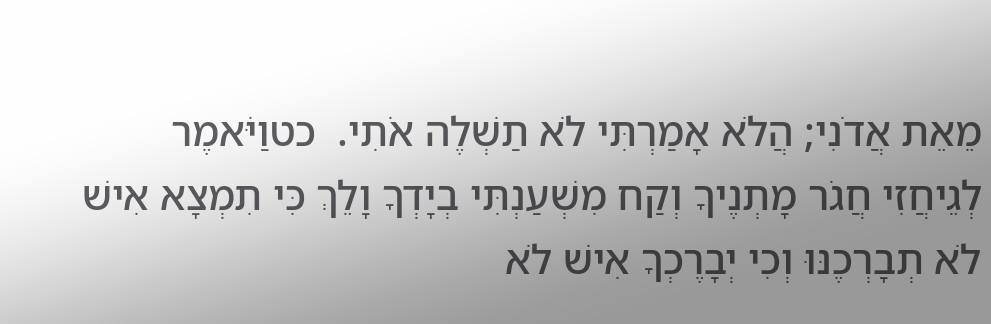מֵאֵת אֲדֹנִי; הֲלֹא אָמַרְתִּי לֹא תַשְׁלֶה אֹתִי.  כטוַיֹּאמֶר לְגֵיחֲזִי חֲגֹר מָתְנֶיךָ וְקַח מִשְׁעַנְתִּי בְיָדְךָ וָלֵךְ כִּי תִמְצָא אִישׁ לֹא תְבָרְכֶנּוּ וְכִי יְבָרֶכְךָ אִישׁ לֹא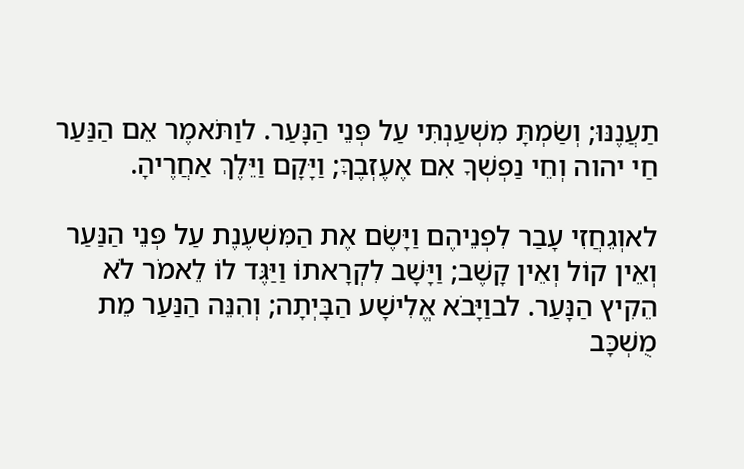תַעֲנֶנּוּ; וְשַׂמְתָּ מִשְׁעַנְתִּי עַל פְּנֵי הַנָּעַר. לוַתֹּאמֶר אֵם הַנַּעַר חַי יהוה וְחֵי נַפְשְׁךָ אִם אֶעֶזְבֶךָּ; וַיָּקָם וַיֵּלֶךְ אַחֲרֶיהָ.

לאוְגֵחֲזִי עָבַר לִפְנֵיהֶם וַיָּשֶׂם אֶת הַמִּשְׁעֶנֶת עַל פְּנֵי הַנַּעַר וְאֵין קוֹל וְאֵין קָשֶׁב; וַיָּשָׁב לִקְרָאתוֹ וַיַּגֶּד לוֹ לֵאמֹר לֹא הֵקִיץ הַנָּעַר. לבוַיָּבֹא אֱלִישָׁע הַבָּיְתָה; וְהִנֵּה הַנַּעַר מֵת מֻשְׁכָּב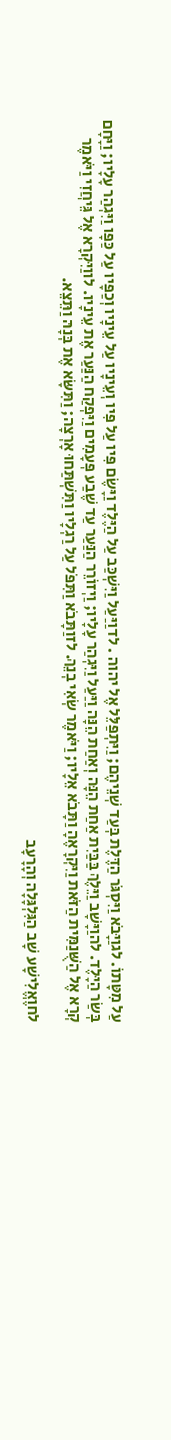עַל מִטָּתוֹ. לגוַיָּבֹא וַיִּסְגֹּר הַדֶּלֶת בְּעַד שְׁנֵיהֶם; וַיִּתְפַּלֵּל אֶל יהוה . לדוַיַּעַל וַיִּשְׁכַּב עַל הַיֶּלֶד וַיָּשֶׂם פִּיו עַל פִּיו וְעֵינָיו עַל עֵינָיו וְכַפָּיו עַל כַּפָּו וַיִּגְהַר עָלָיו; וַיָּחָם בְּשַׂר הַיָּלֶד. להוַיָּשָׁב וַיֵּלֶךְ בַּבַּיִת אַחַת הֵנָּה וְאַחַת הֵנָּה וַיַּעַל וַיִּגְהַר עָלָיו; וַיְזוֹרֵר הַנַּעַר עַד שֶׁבַע פְּעָמִים וַיִּפְקַח הַנַּעַר אֶת עֵינָיו. לווַיִּקְרָא אֶל גֵּיחֲזִי וַיֹּאמֶר קְרָא אֶל הַשֻּׁנַמִּית הַזֹּאת וַיִּקְרָאֶהָ וַתָּבֹא אֵלָיו; וַיֹּאמֶר שְׂאִי בְנֵךְ. לזוַתָּבֹא וַתִּפֹּל עַל רַגְלָיו וַתִּשְׁתַּחוּ אָרְצָה; וַתִּשָּׂא אֶת בְּנָהּ וַתֵּצֵא.

לחוֶאֱלִישָׁע שָׁב הַגִּלְגָּלָה וְהָרָעָב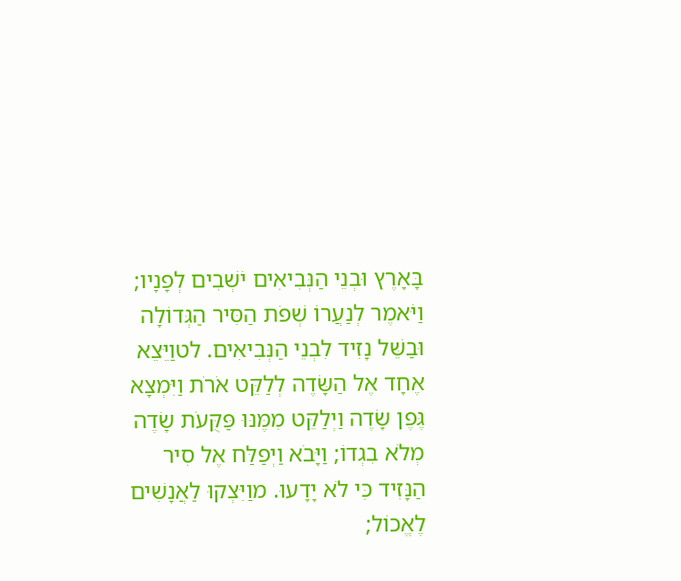בָּאָרֶץ וּבְנֵי הַנְּבִיאִים יֹשְׁבִים לְפָנָיו; וַיֹּאמֶר לְנַעֲרוֹ שְׁפֹת הַסִּיר הַגְּדוֹלָה וּבַשֵּׁל נָזִיד לִבְנֵי הַנְּבִיאִים. לטוַיֵּצֵא אֶחָד אֶל הַשָּׂדֶה לְלַקֵּט אֹרֹת וַיִּמְצָא גֶּפֶן שָׂדֶה וַיְלַקֵּט מִמֶּנּוּ פַּקֻּעֹת שָׂדֶה מְלֹא בִגְדוֹ; וַיָּבֹא וַיְפַלַּח אֶל סִיר הַנָּזִיד כִּי לֹא יָדָעוּ. מוַיִּצְקוּ לַאֲנָשִׁים לֶאֱכוֹל;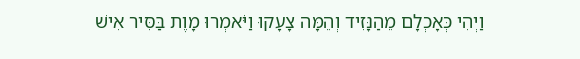וַיְהִי כְּאָכְלָם מֵהַנָּזִיד וְהֵמָּה צָעָקוּ וַיֹּאמְרוּ מָוֶת בַּסִּיר אִישׁ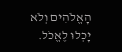הָאֱלֹהִים וְלֹא יָכְלוּ לֶאֱכֹל.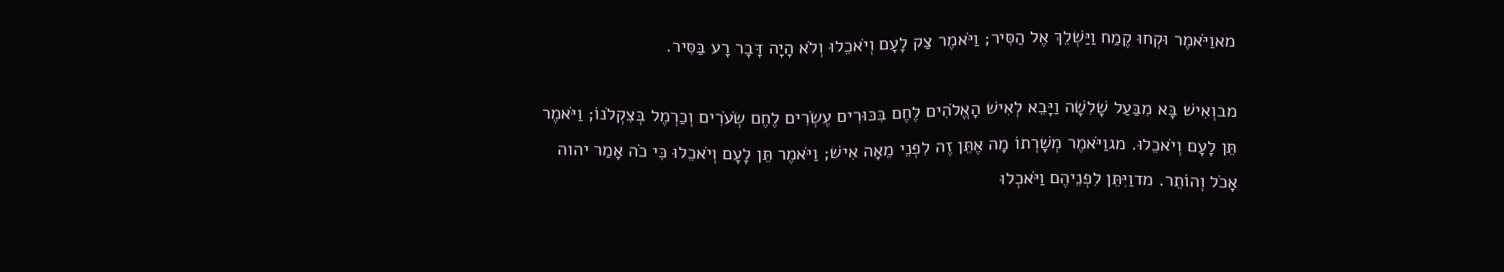מאוַיֹּאמֶר וּקְחוּ קֶמַח וַיַּשְׁלֵךְ אֶל הַסִּיר; וַיֹּאמֶר צַק לָעָם וְיֹאכֵלוּ וְלֹא הָיָה דָּבָר רָע בַּסִּיר.

מבוְאִישׁ בָּא מִבַּעַל שָׁלִשָׁה וַיָּבֵא לְאִישׁ הָאֱלֹהִים לֶחֶם בִּכּוּרִים עֶשְׂרִים לֶחֶם שְׂעֹרִים וְכַרְמֶל בְּצִקְלֹנוֹ; וַיֹּאמֶר תֵּן לָעָם וְיֹאכֵלוּ. מגוַיֹּאמֶר מְשָׁרְתוֹ מָה אֶתֵּן זֶה לִפְנֵי מֵאָה אִישׁ; וַיֹּאמֶר תֵּן לָעָם וְיֹאכֵלוּ כִּי כֹה אָמַר יהוה אָכֹל וְהוֹתֵר. מדוַיִּתֵּן לִפְנֵיהֶם וַיֹּאכְלוּ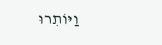וַיּוֹתִרוּ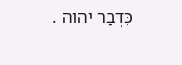כִּדְבַר יהוה .